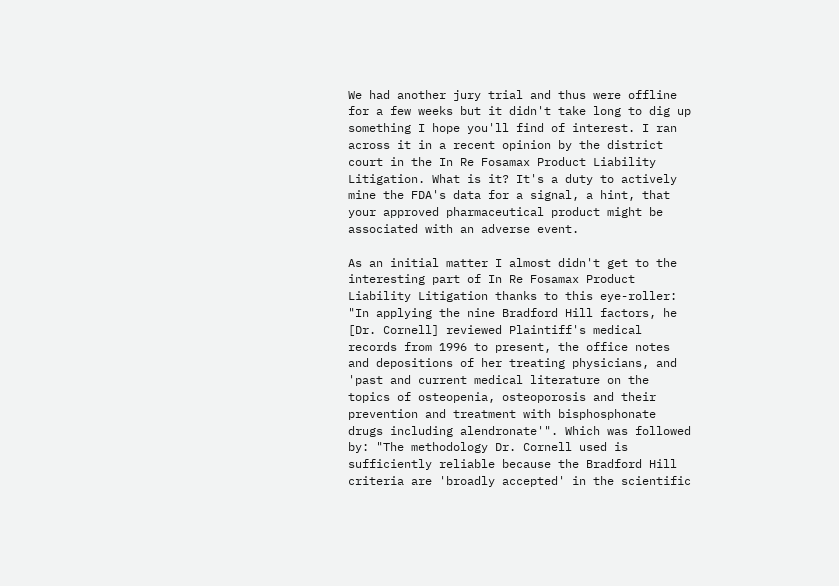We had another jury trial and thus were offline for a few weeks but it didn't take long to dig up something I hope you'll find of interest. I ran across it in a recent opinion by the district court in the In Re Fosamax Product Liability Litigation. What is it? It's a duty to actively mine the FDA's data for a signal, a hint, that your approved pharmaceutical product might be associated with an adverse event.

As an initial matter I almost didn't get to the interesting part of In Re Fosamax Product Liability Litigation thanks to this eye-roller: "In applying the nine Bradford Hill factors, he [Dr. Cornell] reviewed Plaintiff's medical records from 1996 to present, the office notes and depositions of her treating physicians, and 'past and current medical literature on the topics of osteopenia, osteoporosis and their prevention and treatment with bisphosphonate drugs including alendronate'". Which was followed by: "The methodology Dr. Cornell used is sufficiently reliable because the Bradford Hill criteria are 'broadly accepted' in the scientific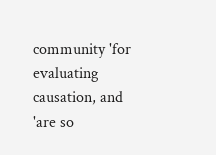community 'for evaluating causation, and 'are so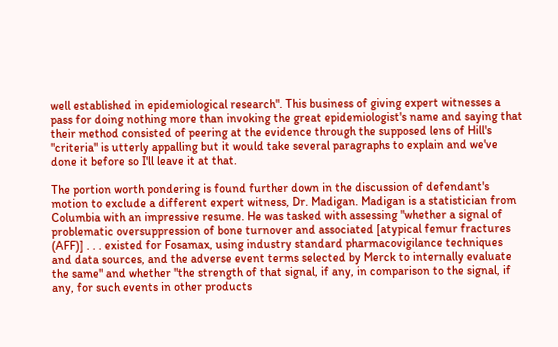well established in epidemiological research". This business of giving expert witnesses a pass for doing nothing more than invoking the great epidemiologist's name and saying that their method consisted of peering at the evidence through the supposed lens of Hill's "criteria" is utterly appalling but it would take several paragraphs to explain and we've done it before so I'll leave it at that.

The portion worth pondering is found further down in the discussion of defendant's motion to exclude a different expert witness, Dr. Madigan. Madigan is a statistician from Columbia with an impressive resume. He was tasked with assessing "whether a signal of problematic oversuppression of bone turnover and associated [atypical femur fractures (AFF)] . . . existed for Fosamax, using industry standard pharmacovigilance techniques and data sources, and the adverse event terms selected by Merck to internally evaluate the same" and whether "the strength of that signal, if any, in comparison to the signal, if any, for such events in other products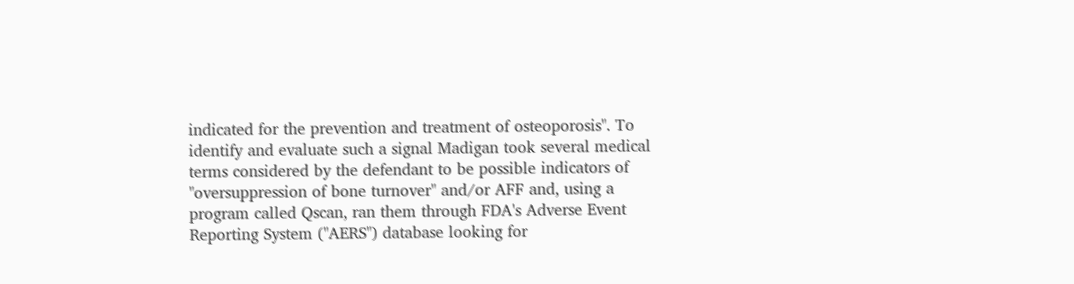indicated for the prevention and treatment of osteoporosis". To identify and evaluate such a signal Madigan took several medical terms considered by the defendant to be possible indicators of "oversuppression of bone turnover" and/or AFF and, using a program called Qscan, ran them through FDA's Adverse Event Reporting System ("AERS") database looking for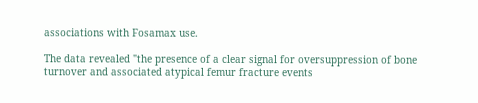associations with Fosamax use.

The data revealed "the presence of a clear signal for oversuppression of bone turnover and associated atypical femur fracture events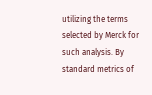utilizing the terms selected by Merck for such analysis. By standard metrics of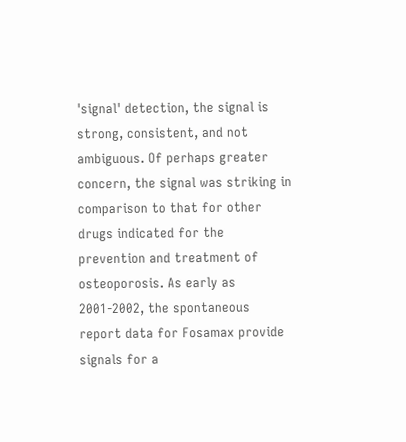'signal' detection, the signal is strong, consistent, and not ambiguous. Of perhaps greater concern, the signal was striking in comparison to that for other drugs indicated for the prevention and treatment of osteoporosis. As early as 2001-2002, the spontaneous report data for Fosamax provide signals for a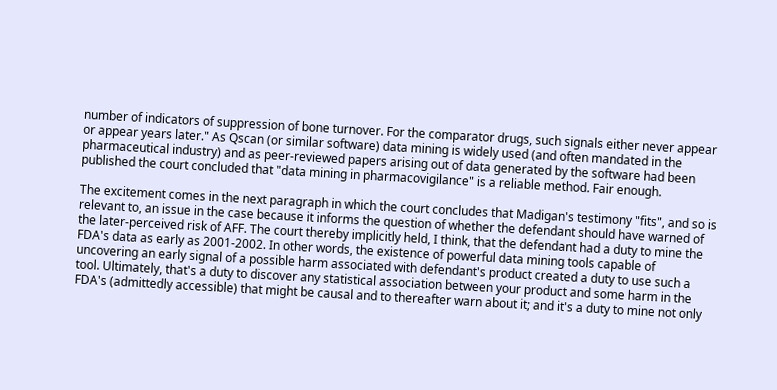number of indicators of suppression of bone turnover. For the comparator drugs, such signals either never appear or appear years later." As Qscan (or similar software) data mining is widely used (and often mandated in the pharmaceutical industry) and as peer-reviewed papers arising out of data generated by the software had been published the court concluded that "data mining in pharmacovigilance" is a reliable method. Fair enough.

The excitement comes in the next paragraph in which the court concludes that Madigan's testimony "fits", and so is relevant to, an issue in the case because it informs the question of whether the defendant should have warned of the later-perceived risk of AFF. The court thereby implicitly held, I think, that the defendant had a duty to mine the FDA's data as early as 2001-2002. In other words, the existence of powerful data mining tools capable of uncovering an early signal of a possible harm associated with defendant's product created a duty to use such a tool. Ultimately, that's a duty to discover any statistical association between your product and some harm in the FDA's (admittedly accessible) that might be causal and to thereafter warn about it; and it's a duty to mine not only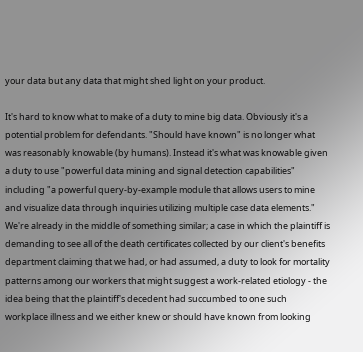your data but any data that might shed light on your product.

It's hard to know what to make of a duty to mine big data. Obviously it's a potential problem for defendants. "Should have known" is no longer what was reasonably knowable (by humans). Instead it's what was knowable given a duty to use "powerful data mining and signal detection capabilities" including "a powerful query-by-example module that allows users to mine and visualize data through inquiries utilizing multiple case data elements." We're already in the middle of something similar; a case in which the plaintiff is demanding to see all of the death certificates collected by our client's benefits department claiming that we had, or had assumed, a duty to look for mortality patterns among our workers that might suggest a work-related etiology - the idea being that the plaintiff's decedent had succumbed to one such workplace illness and we either knew or should have known from looking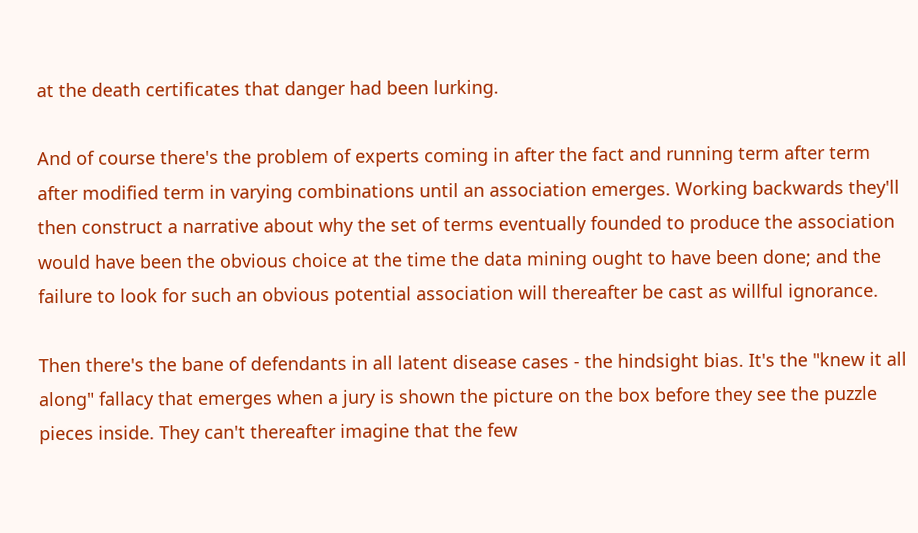at the death certificates that danger had been lurking.

And of course there's the problem of experts coming in after the fact and running term after term after modified term in varying combinations until an association emerges. Working backwards they'll then construct a narrative about why the set of terms eventually founded to produce the association would have been the obvious choice at the time the data mining ought to have been done; and the failure to look for such an obvious potential association will thereafter be cast as willful ignorance.

Then there's the bane of defendants in all latent disease cases - the hindsight bias. It's the "knew it all along" fallacy that emerges when a jury is shown the picture on the box before they see the puzzle pieces inside. They can't thereafter imagine that the few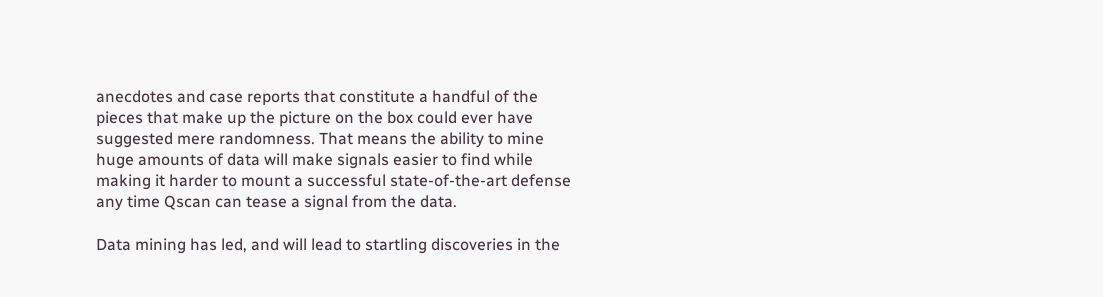anecdotes and case reports that constitute a handful of the pieces that make up the picture on the box could ever have suggested mere randomness. That means the ability to mine huge amounts of data will make signals easier to find while making it harder to mount a successful state-of-the-art defense any time Qscan can tease a signal from the data.

Data mining has led, and will lead to startling discoveries in the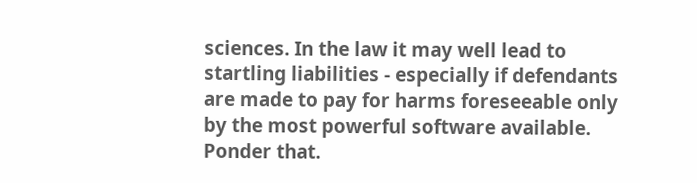sciences. In the law it may well lead to startling liabilities - especially if defendants are made to pay for harms foreseeable only by the most powerful software available. Ponder that.